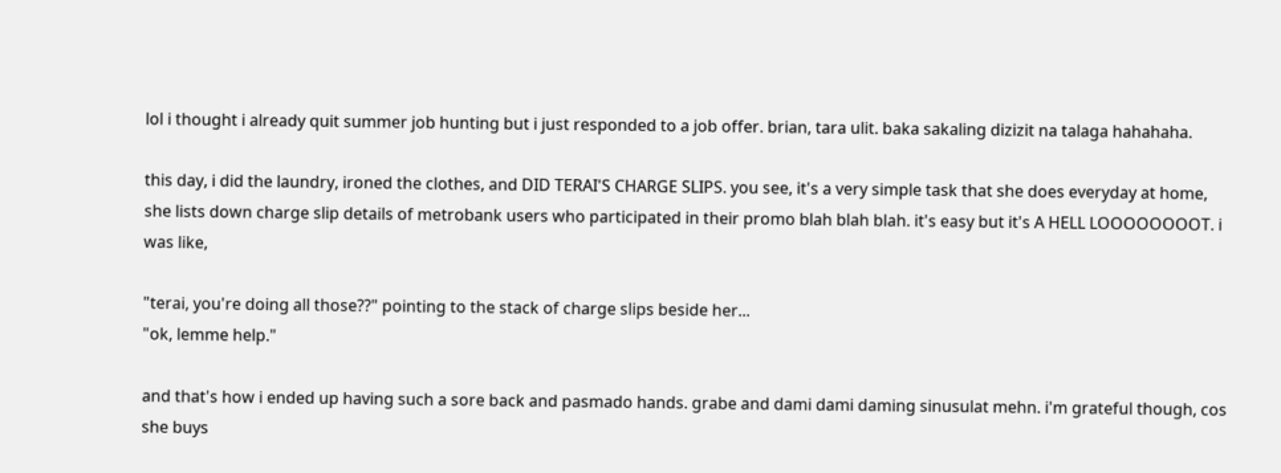lol i thought i already quit summer job hunting but i just responded to a job offer. brian, tara ulit. baka sakaling dizizit na talaga hahahaha.

this day, i did the laundry, ironed the clothes, and DID TERAI'S CHARGE SLIPS. you see, it's a very simple task that she does everyday at home, she lists down charge slip details of metrobank users who participated in their promo blah blah blah. it's easy but it's A HELL LOOOOOOOOT. i was like,

"terai, you're doing all those??" pointing to the stack of charge slips beside her...
"ok, lemme help."

and that's how i ended up having such a sore back and pasmado hands. grabe and dami dami daming sinusulat mehn. i'm grateful though, cos she buys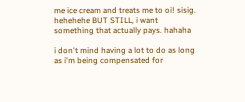me ice cream and treats me to oi! sisig. hehehehe BUT STILL, i want something that actually pays. hahaha

i don't mind having a lot to do as long as i'm being compensated for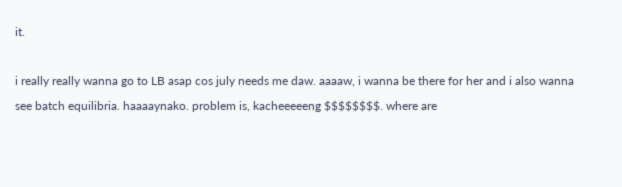it.

i really really wanna go to LB asap cos july needs me daw. aaaaw, i wanna be there for her and i also wanna see batch equilibria. haaaaynako. problem is, kacheeeeeng $$$$$$$$. where are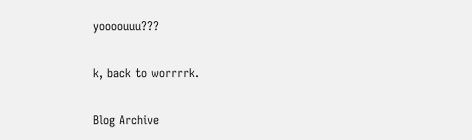yoooouuu???

k, back to worrrrk.

Blog Archive